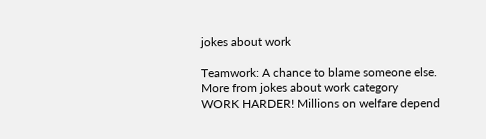jokes about work

Teamwork: A chance to blame someone else.
More from jokes about work category
WORK HARDER! Millions on welfare depend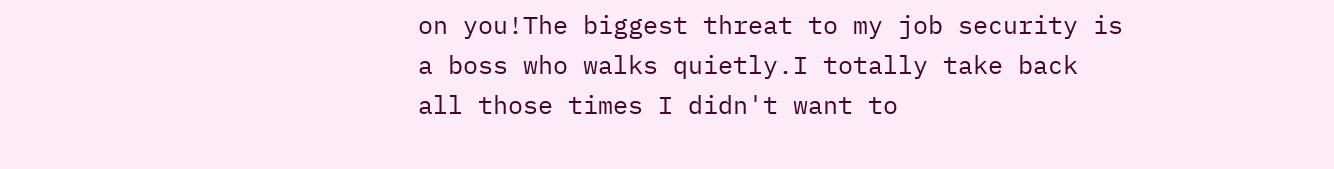on you!The biggest threat to my job security is a boss who walks quietly.I totally take back all those times I didn't want to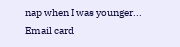nap when I was younger...
Email card